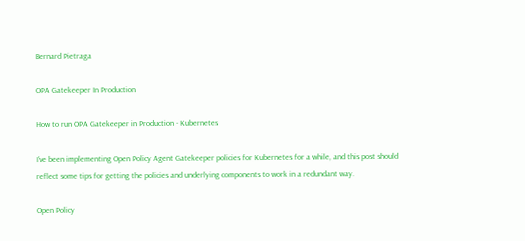Bernard Pietraga

OPA Gatekeeper In Production

How to run OPA Gatekeeper in Production - Kubernetes

I’ve been implementing Open Policy Agent Gatekeeper policies for Kubernetes for a while, and this post should reflect some tips for getting the policies and underlying components to work in a redundant way.

Open Policy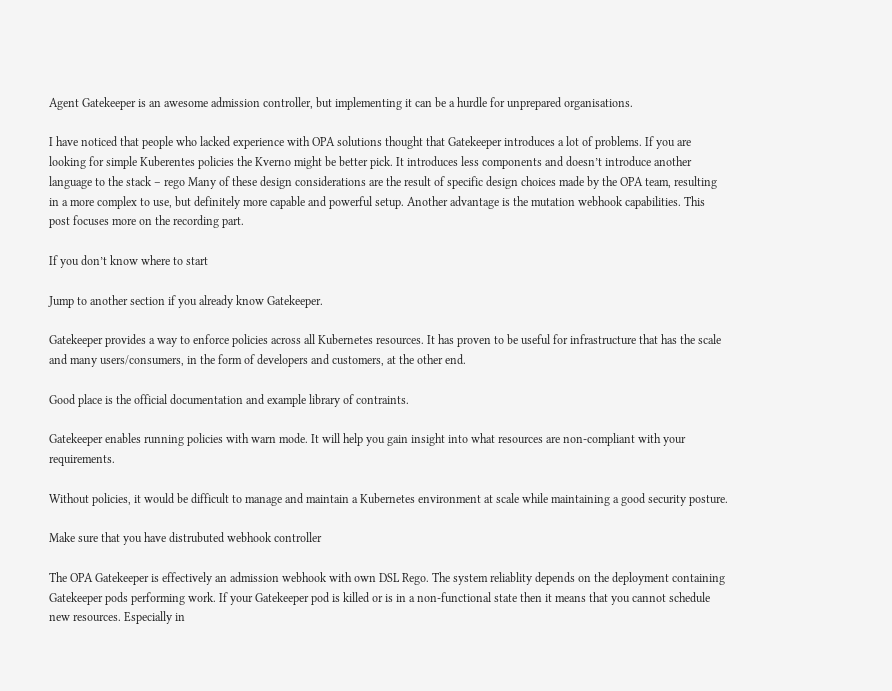Agent Gatekeeper is an awesome admission controller, but implementing it can be a hurdle for unprepared organisations.

I have noticed that people who lacked experience with OPA solutions thought that Gatekeeper introduces a lot of problems. If you are looking for simple Kuberentes policies the Kverno might be better pick. It introduces less components and doesn’t introduce another language to the stack – rego Many of these design considerations are the result of specific design choices made by the OPA team, resulting in a more complex to use, but definitely more capable and powerful setup. Another advantage is the mutation webhook capabilities. This post focuses more on the recording part.

If you don’t know where to start

Jump to another section if you already know Gatekeeper.

Gatekeeper provides a way to enforce policies across all Kubernetes resources. It has proven to be useful for infrastructure that has the scale and many users/consumers, in the form of developers and customers, at the other end.

Good place is the official documentation and example library of contraints.

Gatekeeper enables running policies with warn mode. It will help you gain insight into what resources are non-compliant with your requirements.

Without policies, it would be difficult to manage and maintain a Kubernetes environment at scale while maintaining a good security posture.

Make sure that you have distrubuted webhook controller

The OPA Gatekeeper is effectively an admission webhook with own DSL Rego. The system reliablity depends on the deployment containing Gatekeeper pods performing work. If your Gatekeeper pod is killed or is in a non-functional state then it means that you cannot schedule new resources. Especially in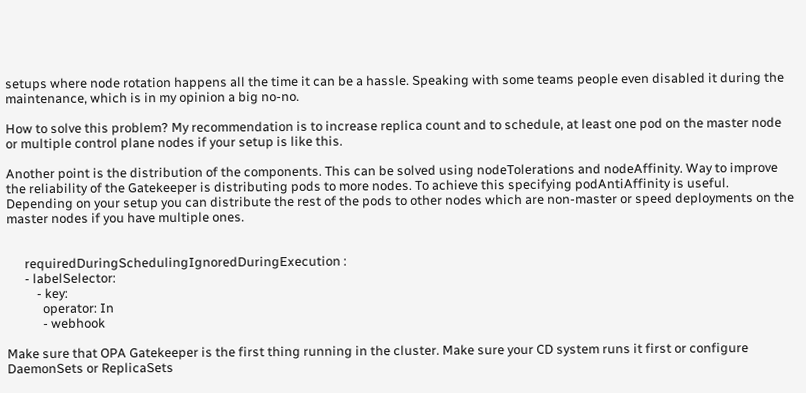setups where node rotation happens all the time it can be a hassle. Speaking with some teams people even disabled it during the maintenance, which is in my opinion a big no-no.

How to solve this problem? My recommendation is to increase replica count and to schedule, at least one pod on the master node or multiple control plane nodes if your setup is like this.

Another point is the distribution of the components. This can be solved using nodeTolerations and nodeAffinity. Way to improve the reliability of the Gatekeeper is distributing pods to more nodes. To achieve this specifying podAntiAffinity is useful. Depending on your setup you can distribute the rest of the pods to other nodes which are non-master or speed deployments on the master nodes if you have multiple ones.


      requiredDuringSchedulingIgnoredDuringExecution :
      - labelSelector:
          - key:
            operator: In
            - webhook

Make sure that OPA Gatekeeper is the first thing running in the cluster. Make sure your CD system runs it first or configure DaemonSets or ReplicaSets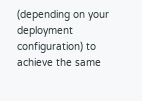(depending on your deployment configuration) to achieve the same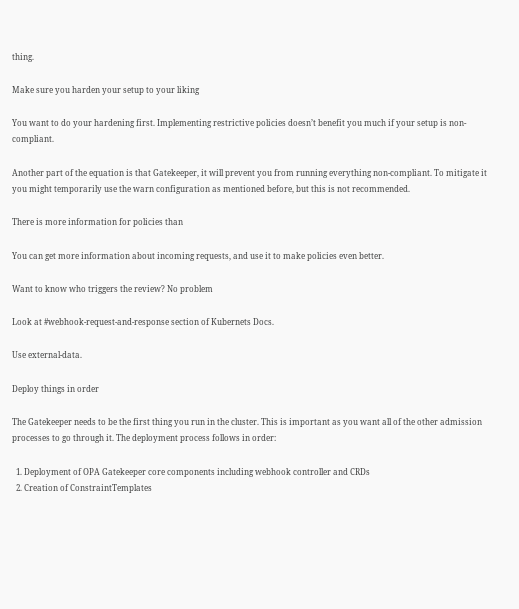thing.

Make sure you harden your setup to your liking

You want to do your hardening first. Implementing restrictive policies doesn’t benefit you much if your setup is non-compliant.

Another part of the equation is that Gatekeeper, it will prevent you from running everything non-compliant. To mitigate it you might temporarily use the warn configuration as mentioned before, but this is not recommended.

There is more information for policies than

You can get more information about incoming requests, and use it to make policies even better.

Want to know who triggers the review? No problem

Look at #webhook-request-and-response section of Kubernets Docs.

Use external-data.

Deploy things in order

The Gatekeeper needs to be the first thing you run in the cluster. This is important as you want all of the other admission processes to go through it. The deployment process follows in order:

  1. Deployment of OPA Gatekeeper core components including webhook controller and CRDs
  2. Creation of ConstraintTemplates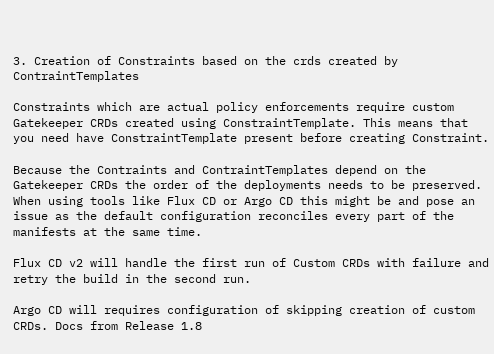3. Creation of Constraints based on the crds created by ContraintTemplates

Constraints which are actual policy enforcements require custom Gatekeeper CRDs created using ConstraintTemplate. This means that you need have ConstraintTemplate present before creating Constraint.

Because the Contraints and ContraintTemplates depend on the Gatekeeper CRDs the order of the deployments needs to be preserved. When using tools like Flux CD or Argo CD this might be and pose an issue as the default configuration reconciles every part of the manifests at the same time.

Flux CD v2 will handle the first run of Custom CRDs with failure and retry the build in the second run.

Argo CD will requires configuration of skipping creation of custom CRDs. Docs from Release 1.8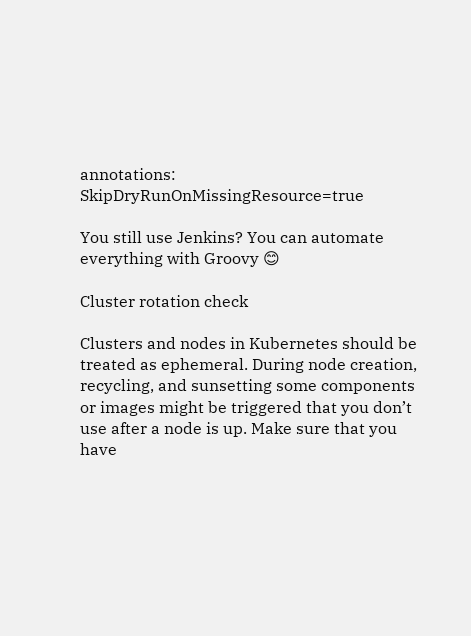annotations: SkipDryRunOnMissingResource=true

You still use Jenkins? You can automate everything with Groovy 😊

Cluster rotation check

Clusters and nodes in Kubernetes should be treated as ephemeral. During node creation, recycling, and sunsetting some components or images might be triggered that you don’t use after a node is up. Make sure that you have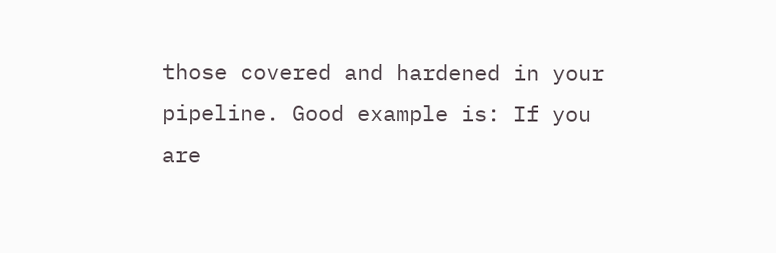those covered and hardened in your pipeline. Good example is: If you are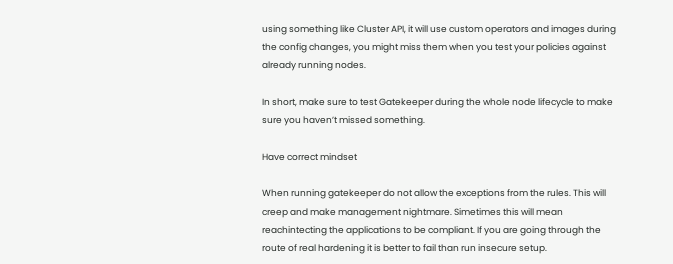using something like Cluster API, it will use custom operators and images during the config changes, you might miss them when you test your policies against already running nodes.

In short, make sure to test Gatekeeper during the whole node lifecycle to make sure you haven’t missed something.

Have correct mindset

When running gatekeeper do not allow the exceptions from the rules. This will creep and make management nightmare. Simetimes this will mean reachintecting the applications to be compliant. If you are going through the route of real hardening it is better to fail than run insecure setup.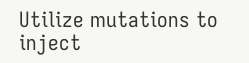Utilize mutations to inject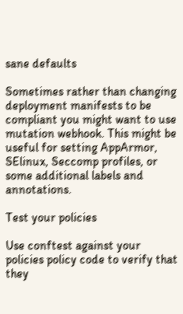sane defaults

Sometimes rather than changing deployment manifests to be compliant you might want to use mutation webhook. This might be useful for setting AppArmor, SElinux, Seccomp profiles, or some additional labels and annotations.

Test your policies

Use conftest against your policies policy code to verify that they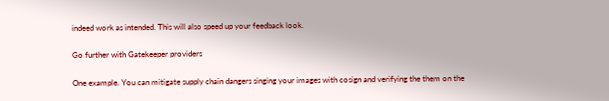indeed work as intended. This will also speed up your feedback look.

Go further with Gatekeeper providers

One example. You can mitigate supply chain dangers singing your images with cosign and verifying the them on the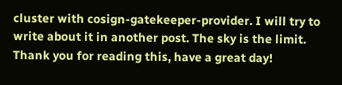cluster with cosign-gatekeeper-provider. I will try to write about it in another post. The sky is the limit. Thank you for reading this, have a great day!